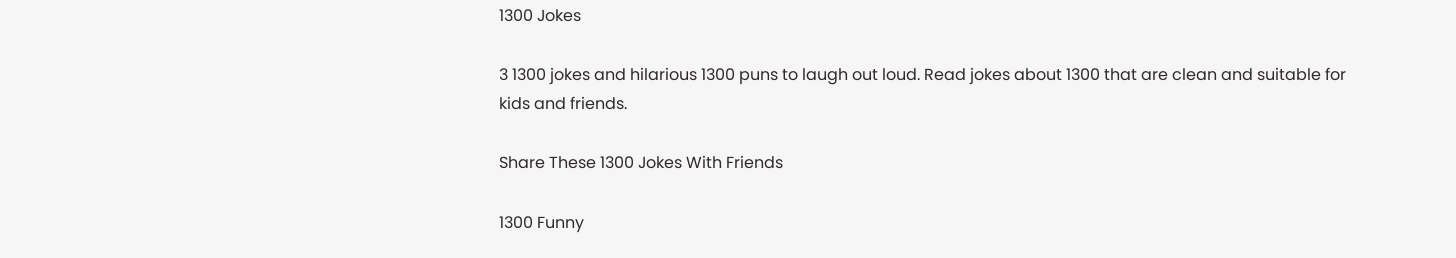1300 Jokes

3 1300 jokes and hilarious 1300 puns to laugh out loud. Read jokes about 1300 that are clean and suitable for kids and friends.

Share These 1300 Jokes With Friends

1300 Funny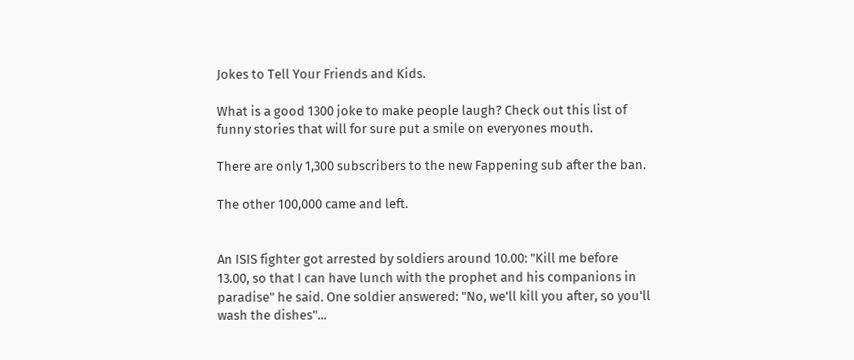Jokes to Tell Your Friends and Kids.

What is a good 1300 joke to make people laugh? Check out this list of funny stories that will for sure put a smile on everyones mouth.

There are only 1,300 subscribers to the new Fappening sub after the ban.

The other 100,000 came and left.


An ISIS fighter got arrested by soldiers around 10.00: "Kill me before 13.00, so that I can have lunch with the prophet and his companions in paradise" he said. One soldier answered: "No, we'll kill you after, so you'll wash the dishes"...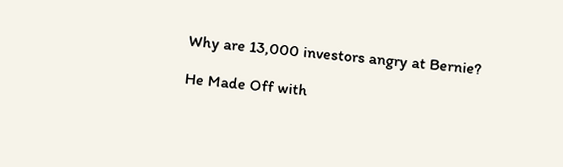Why are 13,000 investors angry at Bernie?

He Made Off with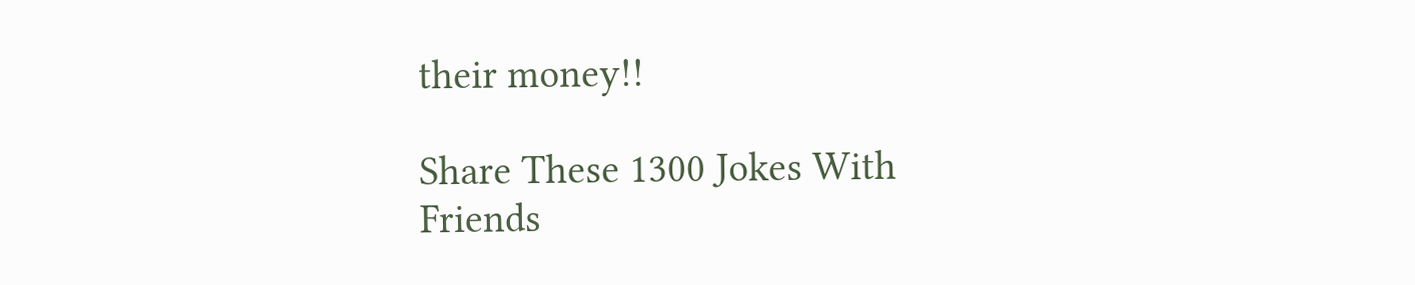their money!!

Share These 1300 Jokes With Friends